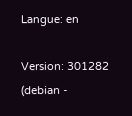Langue: en

Version: 301282 (debian -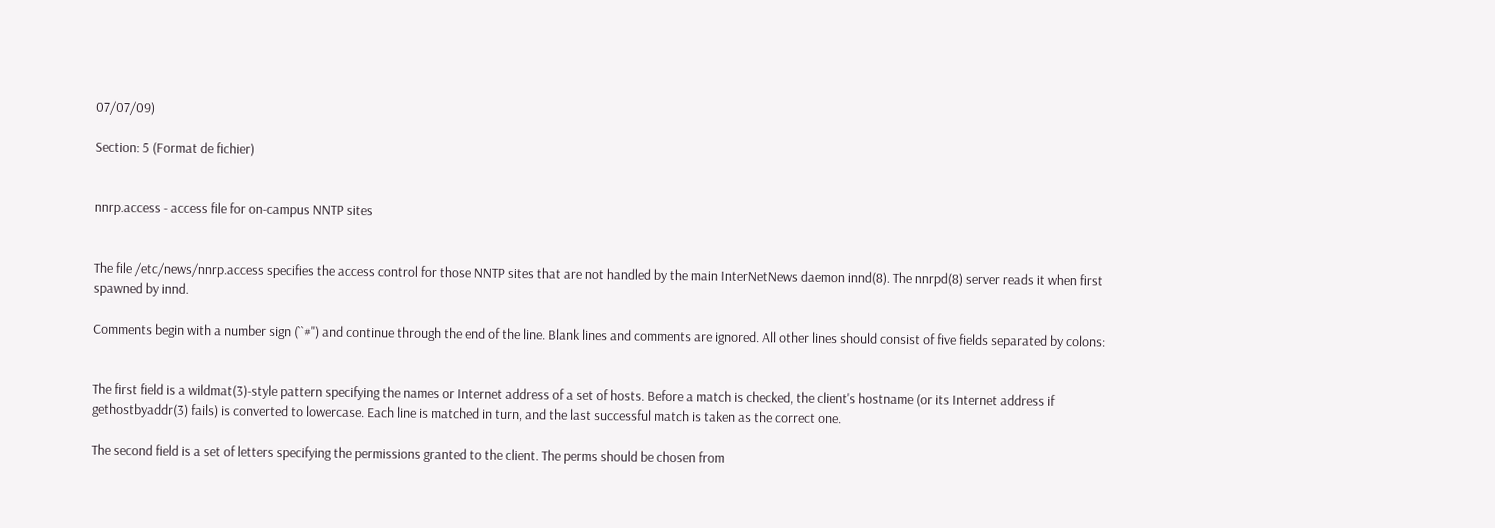07/07/09)

Section: 5 (Format de fichier)


nnrp.access - access file for on-campus NNTP sites


The file /etc/news/nnrp.access specifies the access control for those NNTP sites that are not handled by the main InterNetNews daemon innd(8). The nnrpd(8) server reads it when first spawned by innd.

Comments begin with a number sign (``#'') and continue through the end of the line. Blank lines and comments are ignored. All other lines should consist of five fields separated by colons:


The first field is a wildmat(3)-style pattern specifying the names or Internet address of a set of hosts. Before a match is checked, the client's hostname (or its Internet address if gethostbyaddr(3) fails) is converted to lowercase. Each line is matched in turn, and the last successful match is taken as the correct one.

The second field is a set of letters specifying the permissions granted to the client. The perms should be chosen from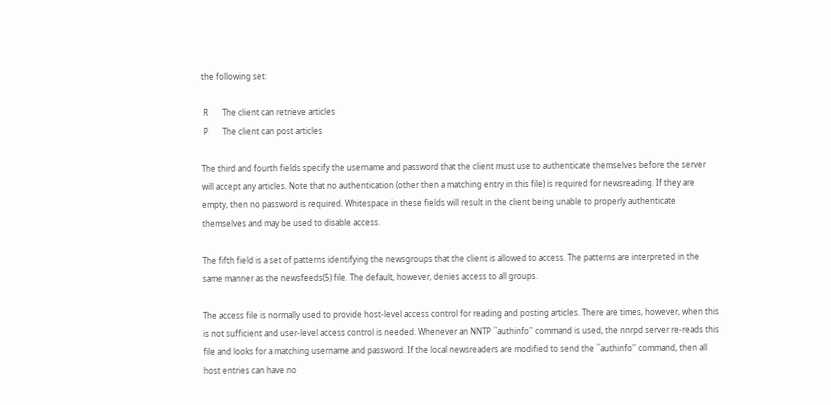the following set:

 R       The client can retrieve articles
 P       The client can post articles

The third and fourth fields specify the username and password that the client must use to authenticate themselves before the server will accept any articles. Note that no authentication (other then a matching entry in this file) is required for newsreading. If they are empty, then no password is required. Whitespace in these fields will result in the client being unable to properly authenticate themselves and may be used to disable access.

The fifth field is a set of patterns identifying the newsgroups that the client is allowed to access. The patterns are interpreted in the same manner as the newsfeeds(5) file. The default, however, denies access to all groups.

The access file is normally used to provide host-level access control for reading and posting articles. There are times, however, when this is not sufficient and user-level access control is needed. Whenever an NNTP ``authinfo'' command is used, the nnrpd server re-reads this file and looks for a matching username and password. If the local newsreaders are modified to send the ``authinfo'' command, then all host entries can have no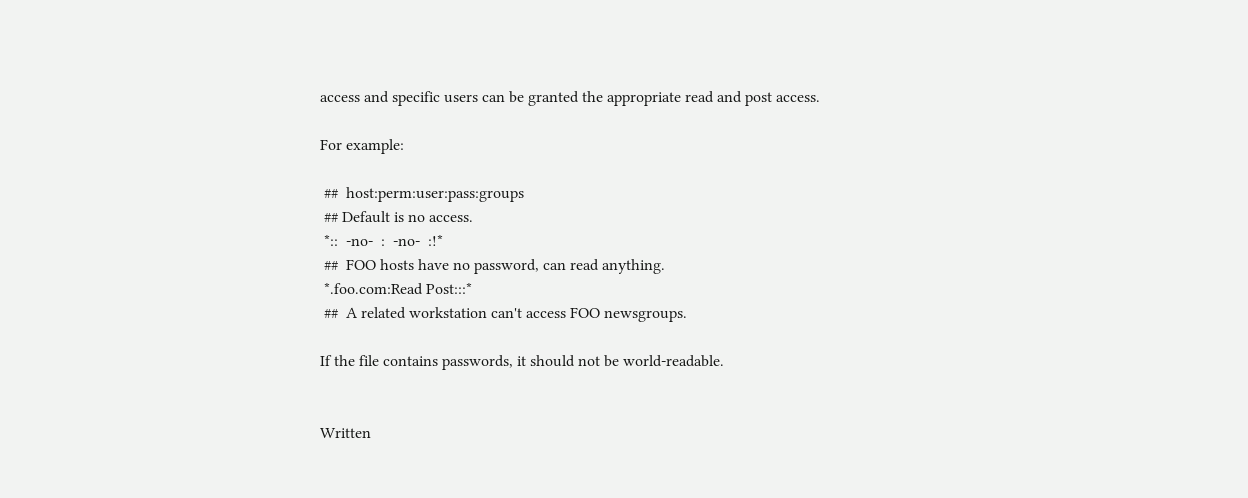access and specific users can be granted the appropriate read and post access.

For example:

 ##  host:perm:user:pass:groups
 ## Default is no access.
 *::  -no-  :  -no-  :!*
 ##  FOO hosts have no password, can read anything.
 *.foo.com:Read Post:::*
 ##  A related workstation can't access FOO newsgroups.

If the file contains passwords, it should not be world-readable.


Written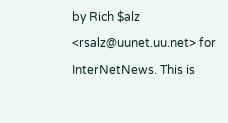by Rich $alz <rsalz@uunet.uu.net> for InterNetNews. This is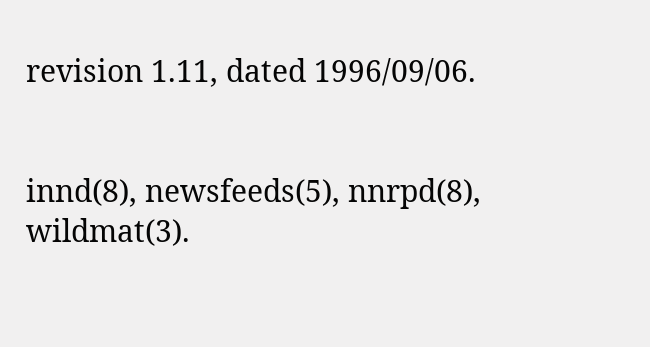revision 1.11, dated 1996/09/06.


innd(8), newsfeeds(5), nnrpd(8), wildmat(3).